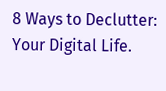8 Ways to Declutter: Your Digital Life.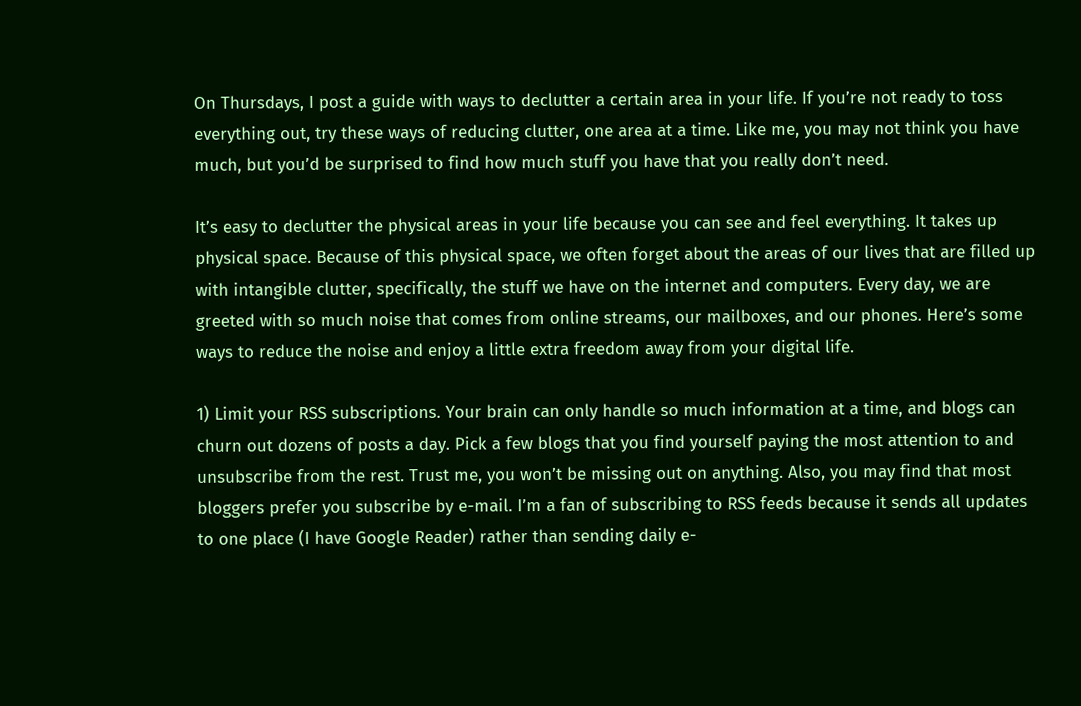On Thursdays, I post a guide with ways to declutter a certain area in your life. If you’re not ready to toss everything out, try these ways of reducing clutter, one area at a time. Like me, you may not think you have much, but you’d be surprised to find how much stuff you have that you really don’t need.

It’s easy to declutter the physical areas in your life because you can see and feel everything. It takes up physical space. Because of this physical space, we often forget about the areas of our lives that are filled up with intangible clutter, specifically, the stuff we have on the internet and computers. Every day, we are greeted with so much noise that comes from online streams, our mailboxes, and our phones. Here’s some ways to reduce the noise and enjoy a little extra freedom away from your digital life.

1) Limit your RSS subscriptions. Your brain can only handle so much information at a time, and blogs can churn out dozens of posts a day. Pick a few blogs that you find yourself paying the most attention to and unsubscribe from the rest. Trust me, you won’t be missing out on anything. Also, you may find that most bloggers prefer you subscribe by e-mail. I’m a fan of subscribing to RSS feeds because it sends all updates to one place (I have Google Reader) rather than sending daily e-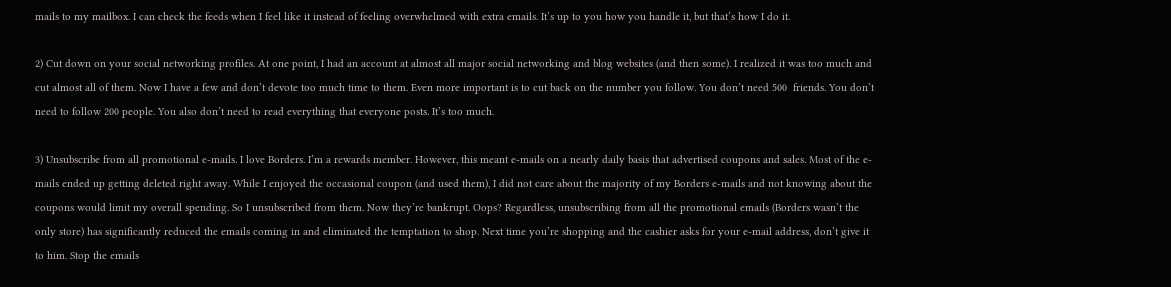mails to my mailbox. I can check the feeds when I feel like it instead of feeling overwhelmed with extra emails. It’s up to you how you handle it, but that’s how I do it.

2) Cut down on your social networking profiles. At one point, I had an account at almost all major social networking and blog websites (and then some). I realized it was too much and cut almost all of them. Now I have a few and don’t devote too much time to them. Even more important is to cut back on the number you follow. You don’t need 500  friends. You don’t need to follow 200 people. You also don’t need to read everything that everyone posts. It’s too much.

3) Unsubscribe from all promotional e-mails. I love Borders. I’m a rewards member. However, this meant e-mails on a nearly daily basis that advertised coupons and sales. Most of the e-mails ended up getting deleted right away. While I enjoyed the occasional coupon (and used them), I did not care about the majority of my Borders e-mails and not knowing about the coupons would limit my overall spending. So I unsubscribed from them. Now they’re bankrupt. Oops? Regardless, unsubscribing from all the promotional emails (Borders wasn’t the only store) has significantly reduced the emails coming in and eliminated the temptation to shop. Next time you’re shopping and the cashier asks for your e-mail address, don’t give it to him. Stop the emails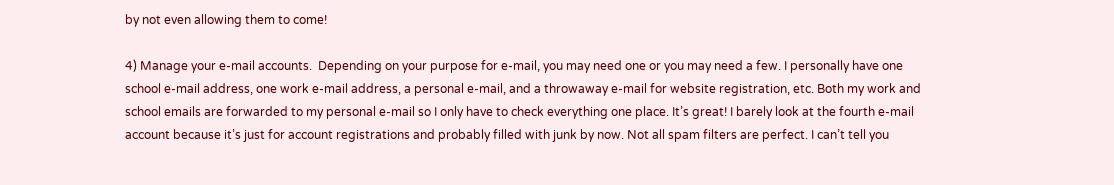by not even allowing them to come!

4) Manage your e-mail accounts.  Depending on your purpose for e-mail, you may need one or you may need a few. I personally have one school e-mail address, one work e-mail address, a personal e-mail, and a throwaway e-mail for website registration, etc. Both my work and school emails are forwarded to my personal e-mail so I only have to check everything one place. It’s great! I barely look at the fourth e-mail account because it’s just for account registrations and probably filled with junk by now. Not all spam filters are perfect. I can’t tell you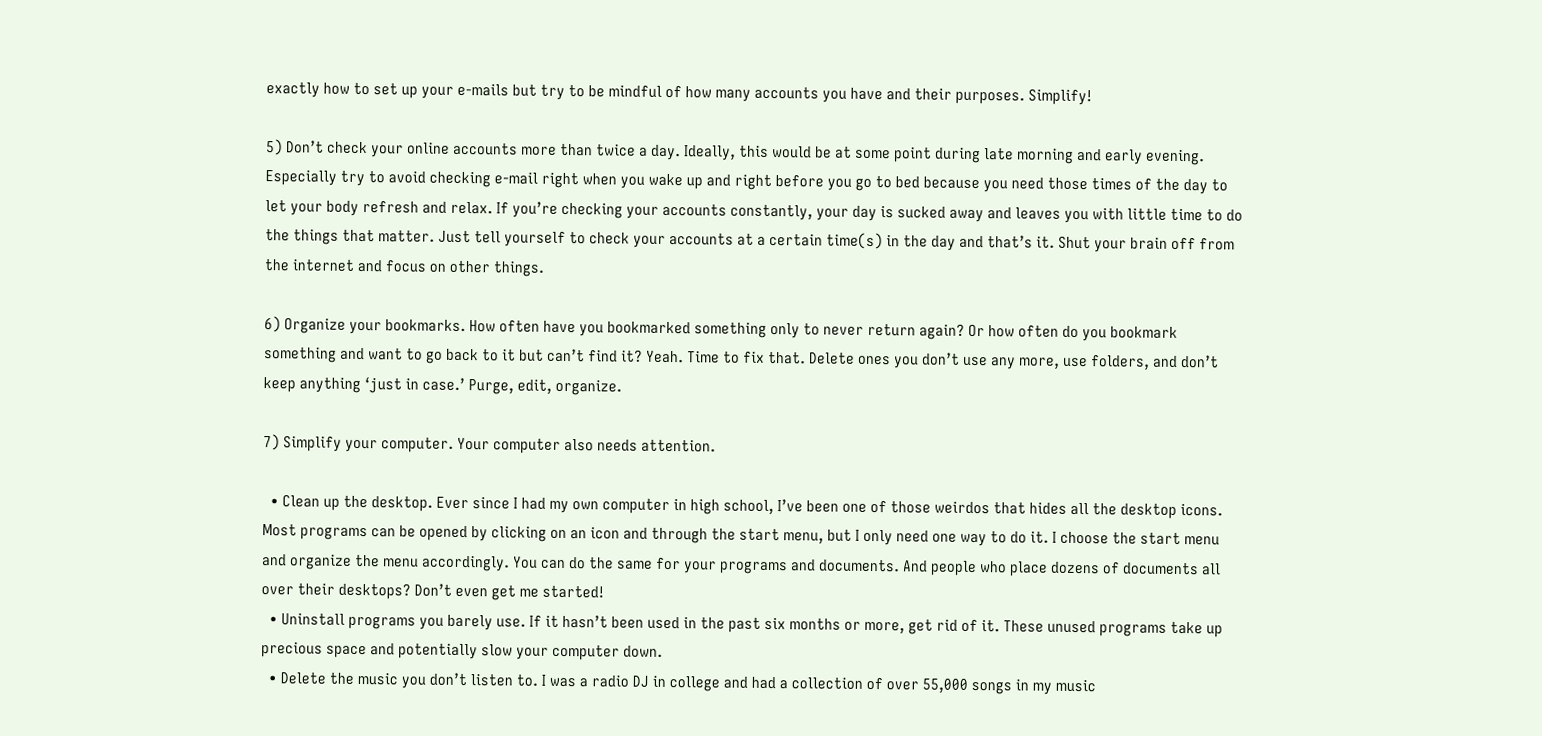exactly how to set up your e-mails but try to be mindful of how many accounts you have and their purposes. Simplify!

5) Don’t check your online accounts more than twice a day. Ideally, this would be at some point during late morning and early evening. Especially try to avoid checking e-mail right when you wake up and right before you go to bed because you need those times of the day to let your body refresh and relax. If you’re checking your accounts constantly, your day is sucked away and leaves you with little time to do the things that matter. Just tell yourself to check your accounts at a certain time(s) in the day and that’s it. Shut your brain off from the internet and focus on other things.

6) Organize your bookmarks. How often have you bookmarked something only to never return again? Or how often do you bookmark something and want to go back to it but can’t find it? Yeah. Time to fix that. Delete ones you don’t use any more, use folders, and don’t keep anything ‘just in case.’ Purge, edit, organize.

7) Simplify your computer. Your computer also needs attention.

  • Clean up the desktop. Ever since I had my own computer in high school, I’ve been one of those weirdos that hides all the desktop icons. Most programs can be opened by clicking on an icon and through the start menu, but I only need one way to do it. I choose the start menu and organize the menu accordingly. You can do the same for your programs and documents. And people who place dozens of documents all over their desktops? Don’t even get me started!
  • Uninstall programs you barely use. If it hasn’t been used in the past six months or more, get rid of it. These unused programs take up precious space and potentially slow your computer down.
  • Delete the music you don’t listen to. I was a radio DJ in college and had a collection of over 55,000 songs in my music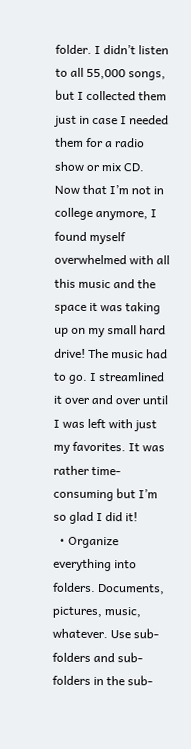folder. I didn’t listen to all 55,000 songs, but I collected them just in case I needed them for a radio show or mix CD. Now that I’m not in college anymore, I found myself overwhelmed with all this music and the space it was taking up on my small hard drive! The music had to go. I streamlined it over and over until I was left with just my favorites. It was rather time-consuming but I’m so glad I did it!
  • Organize everything into folders. Documents, pictures, music, whatever. Use sub-folders and sub-folders in the sub-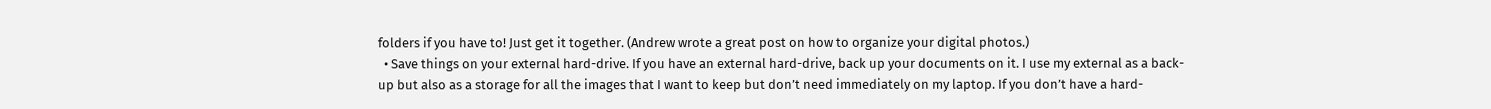folders if you have to! Just get it together. (Andrew wrote a great post on how to organize your digital photos.)
  • Save things on your external hard-drive. If you have an external hard-drive, back up your documents on it. I use my external as a back-up but also as a storage for all the images that I want to keep but don’t need immediately on my laptop. If you don’t have a hard-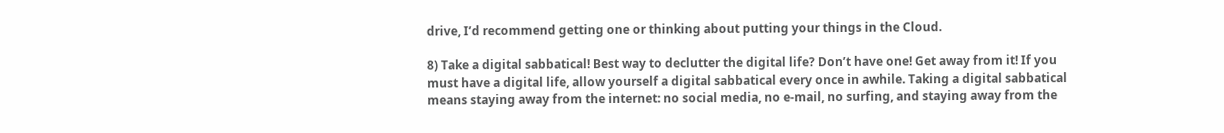drive, I’d recommend getting one or thinking about putting your things in the Cloud.

8) Take a digital sabbatical! Best way to declutter the digital life? Don’t have one! Get away from it! If you must have a digital life, allow yourself a digital sabbatical every once in awhile. Taking a digital sabbatical means staying away from the internet: no social media, no e-mail, no surfing, and staying away from the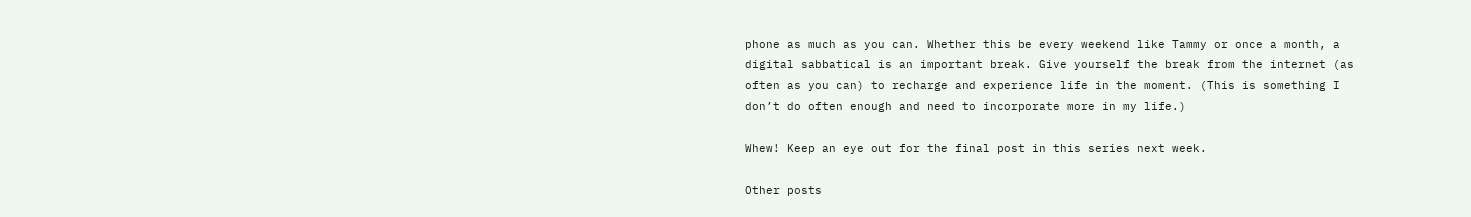phone as much as you can. Whether this be every weekend like Tammy or once a month, a digital sabbatical is an important break. Give yourself the break from the internet (as often as you can) to recharge and experience life in the moment. (This is something I don’t do often enough and need to incorporate more in my life.)

Whew! Keep an eye out for the final post in this series next week.

Other posts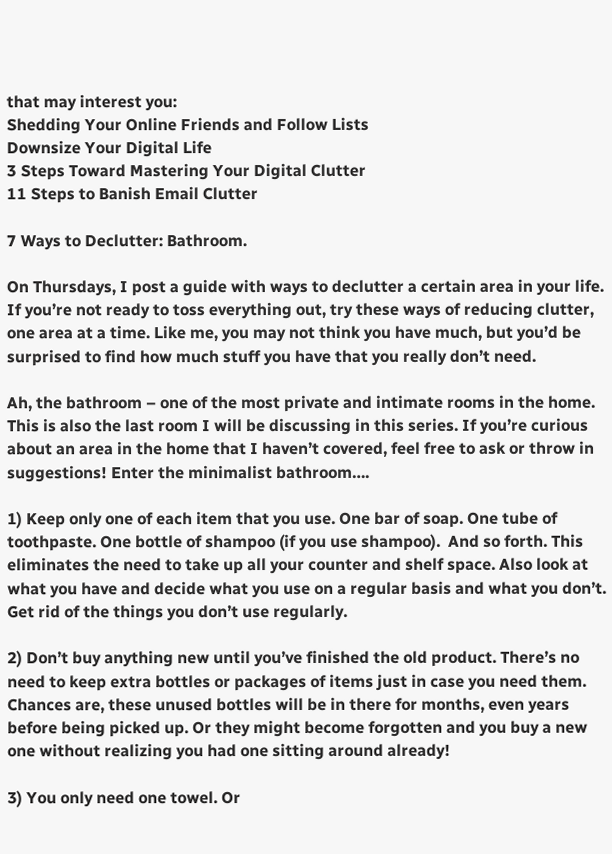that may interest you:
Shedding Your Online Friends and Follow Lists
Downsize Your Digital Life
3 Steps Toward Mastering Your Digital Clutter
11 Steps to Banish Email Clutter

7 Ways to Declutter: Bathroom.

On Thursdays, I post a guide with ways to declutter a certain area in your life. If you’re not ready to toss everything out, try these ways of reducing clutter, one area at a time. Like me, you may not think you have much, but you’d be surprised to find how much stuff you have that you really don’t need.

Ah, the bathroom – one of the most private and intimate rooms in the home.  This is also the last room I will be discussing in this series. If you’re curious about an area in the home that I haven’t covered, feel free to ask or throw in suggestions! Enter the minimalist bathroom….

1) Keep only one of each item that you use. One bar of soap. One tube of toothpaste. One bottle of shampoo (if you use shampoo).  And so forth. This eliminates the need to take up all your counter and shelf space. Also look at what you have and decide what you use on a regular basis and what you don’t. Get rid of the things you don’t use regularly.

2) Don’t buy anything new until you’ve finished the old product. There’s no need to keep extra bottles or packages of items just in case you need them. Chances are, these unused bottles will be in there for months, even years before being picked up. Or they might become forgotten and you buy a new one without realizing you had one sitting around already!

3) You only need one towel. Or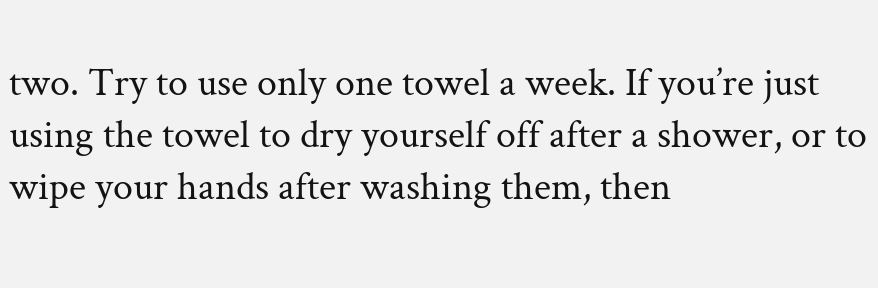two. Try to use only one towel a week. If you’re just using the towel to dry yourself off after a shower, or to wipe your hands after washing them, then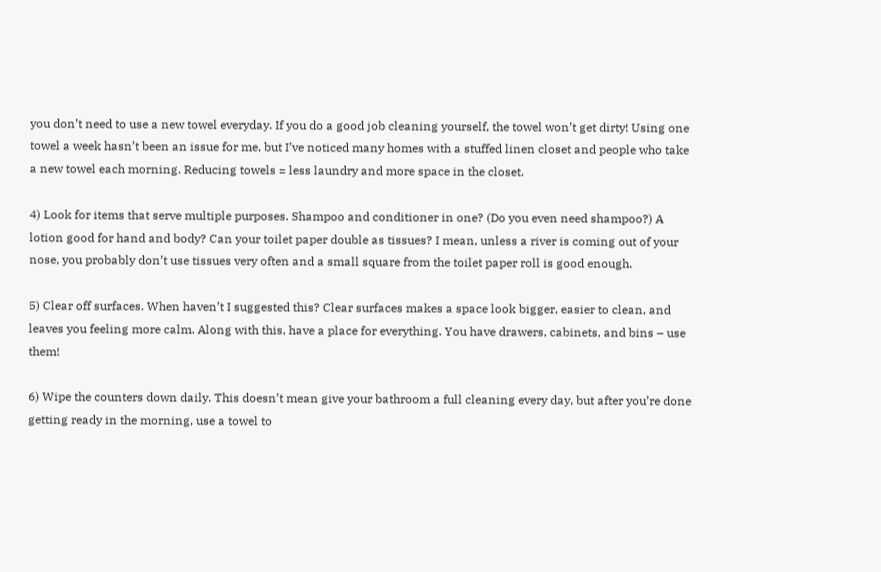you don’t need to use a new towel everyday. If you do a good job cleaning yourself, the towel won’t get dirty! Using one towel a week hasn’t been an issue for me, but I’ve noticed many homes with a stuffed linen closet and people who take a new towel each morning. Reducing towels = less laundry and more space in the closet.

4) Look for items that serve multiple purposes. Shampoo and conditioner in one? (Do you even need shampoo?) A lotion good for hand and body? Can your toilet paper double as tissues? I mean, unless a river is coming out of your nose, you probably don’t use tissues very often and a small square from the toilet paper roll is good enough.

5) Clear off surfaces. When haven’t I suggested this? Clear surfaces makes a space look bigger, easier to clean, and leaves you feeling more calm. Along with this, have a place for everything. You have drawers, cabinets, and bins – use them!

6) Wipe the counters down daily. This doesn’t mean give your bathroom a full cleaning every day, but after you’re done getting ready in the morning, use a towel to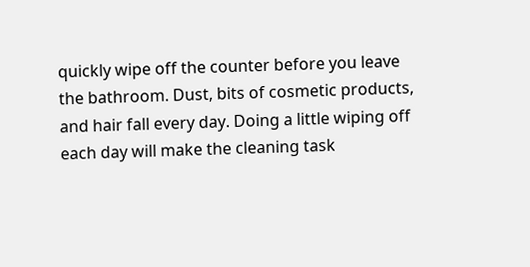quickly wipe off the counter before you leave the bathroom. Dust, bits of cosmetic products, and hair fall every day. Doing a little wiping off each day will make the cleaning task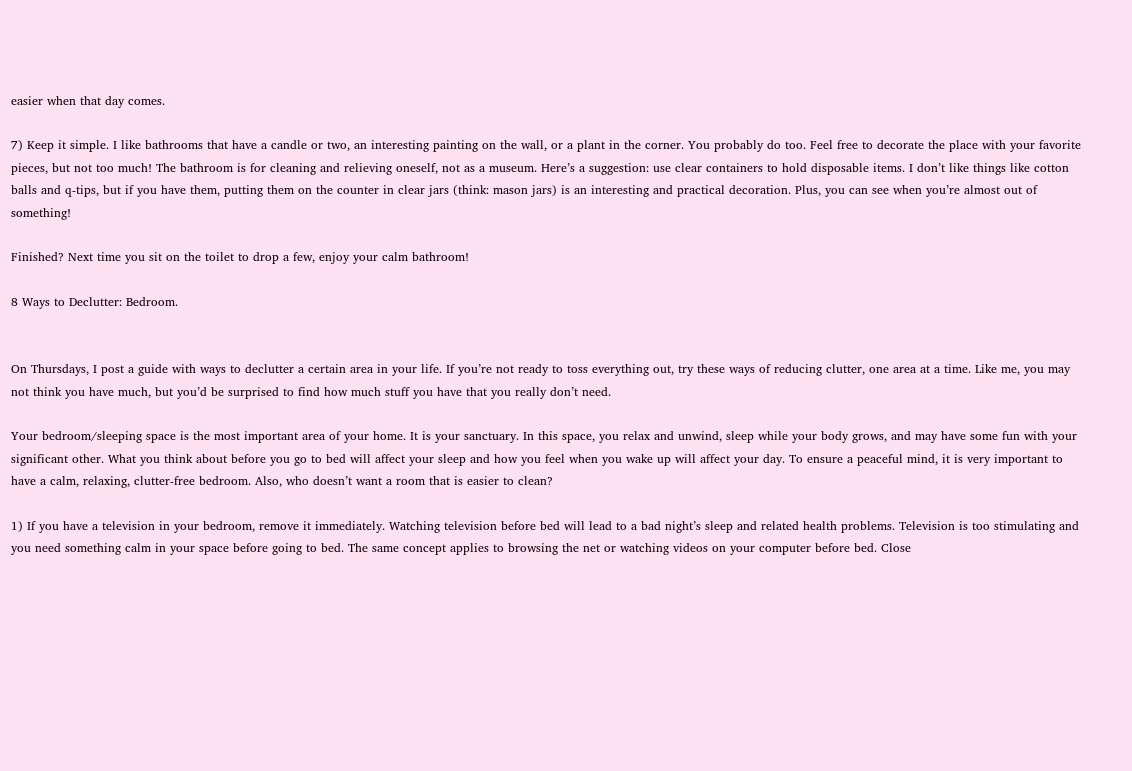easier when that day comes.

7) Keep it simple. I like bathrooms that have a candle or two, an interesting painting on the wall, or a plant in the corner. You probably do too. Feel free to decorate the place with your favorite pieces, but not too much! The bathroom is for cleaning and relieving oneself, not as a museum. Here’s a suggestion: use clear containers to hold disposable items. I don’t like things like cotton balls and q-tips, but if you have them, putting them on the counter in clear jars (think: mason jars) is an interesting and practical decoration. Plus, you can see when you’re almost out of something!

Finished? Next time you sit on the toilet to drop a few, enjoy your calm bathroom!

8 Ways to Declutter: Bedroom.


On Thursdays, I post a guide with ways to declutter a certain area in your life. If you’re not ready to toss everything out, try these ways of reducing clutter, one area at a time. Like me, you may not think you have much, but you’d be surprised to find how much stuff you have that you really don’t need.

Your bedroom/sleeping space is the most important area of your home. It is your sanctuary. In this space, you relax and unwind, sleep while your body grows, and may have some fun with your significant other. What you think about before you go to bed will affect your sleep and how you feel when you wake up will affect your day. To ensure a peaceful mind, it is very important to have a calm, relaxing, clutter-free bedroom. Also, who doesn’t want a room that is easier to clean?

1) If you have a television in your bedroom, remove it immediately. Watching television before bed will lead to a bad night’s sleep and related health problems. Television is too stimulating and you need something calm in your space before going to bed. The same concept applies to browsing the net or watching videos on your computer before bed. Close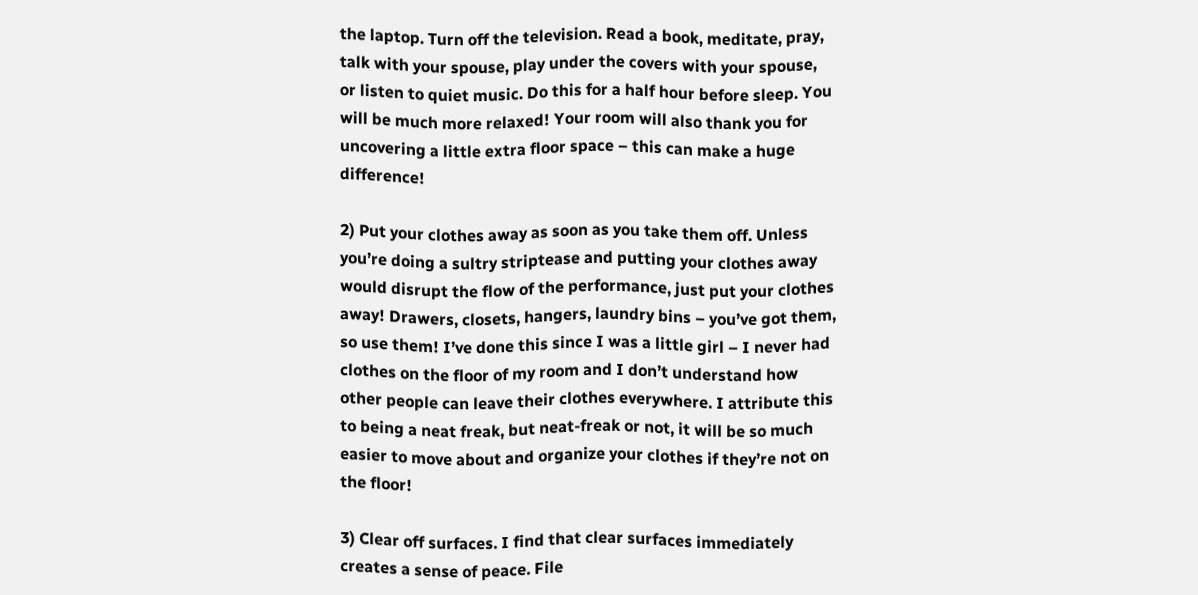the laptop. Turn off the television. Read a book, meditate, pray, talk with your spouse, play under the covers with your spouse, or listen to quiet music. Do this for a half hour before sleep. You will be much more relaxed! Your room will also thank you for uncovering a little extra floor space – this can make a huge difference!

2) Put your clothes away as soon as you take them off. Unless you’re doing a sultry striptease and putting your clothes away would disrupt the flow of the performance, just put your clothes away! Drawers, closets, hangers, laundry bins – you’ve got them, so use them! I’ve done this since I was a little girl – I never had clothes on the floor of my room and I don’t understand how other people can leave their clothes everywhere. I attribute this to being a neat freak, but neat-freak or not, it will be so much easier to move about and organize your clothes if they’re not on the floor!

3) Clear off surfaces. I find that clear surfaces immediately creates a sense of peace. File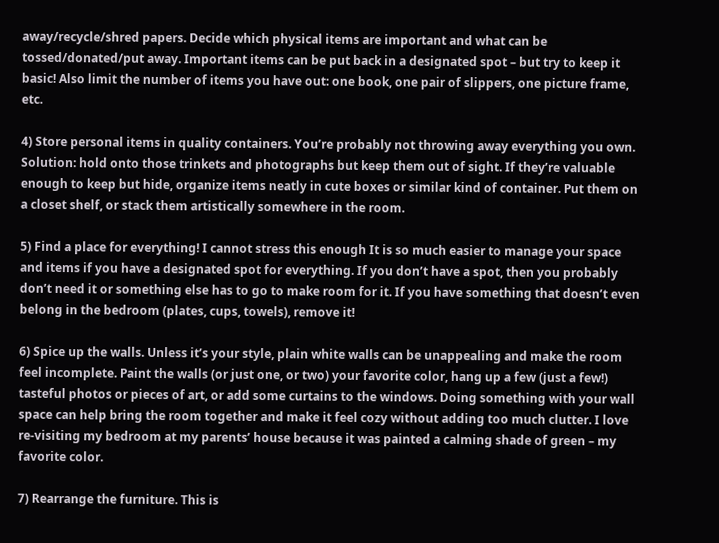away/recycle/shred papers. Decide which physical items are important and what can be tossed/donated/put away. Important items can be put back in a designated spot – but try to keep it basic! Also limit the number of items you have out: one book, one pair of slippers, one picture frame, etc.

4) Store personal items in quality containers. You’re probably not throwing away everything you own. Solution: hold onto those trinkets and photographs but keep them out of sight. If they’re valuable enough to keep but hide, organize items neatly in cute boxes or similar kind of container. Put them on a closet shelf, or stack them artistically somewhere in the room.

5) Find a place for everything! I cannot stress this enough It is so much easier to manage your space and items if you have a designated spot for everything. If you don’t have a spot, then you probably don’t need it or something else has to go to make room for it. If you have something that doesn’t even belong in the bedroom (plates, cups, towels), remove it!

6) Spice up the walls. Unless it’s your style, plain white walls can be unappealing and make the room feel incomplete. Paint the walls (or just one, or two) your favorite color, hang up a few (just a few!) tasteful photos or pieces of art, or add some curtains to the windows. Doing something with your wall space can help bring the room together and make it feel cozy without adding too much clutter. I love re-visiting my bedroom at my parents’ house because it was painted a calming shade of green – my favorite color.

7) Rearrange the furniture. This is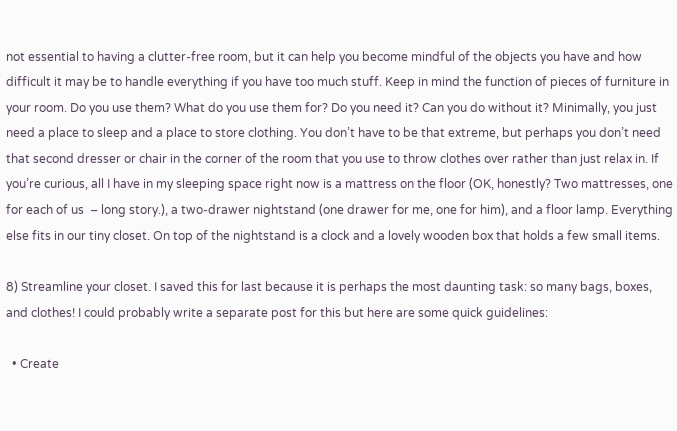not essential to having a clutter-free room, but it can help you become mindful of the objects you have and how difficult it may be to handle everything if you have too much stuff. Keep in mind the function of pieces of furniture in your room. Do you use them? What do you use them for? Do you need it? Can you do without it? Minimally, you just need a place to sleep and a place to store clothing. You don’t have to be that extreme, but perhaps you don’t need that second dresser or chair in the corner of the room that you use to throw clothes over rather than just relax in. If you’re curious, all I have in my sleeping space right now is a mattress on the floor (OK, honestly? Two mattresses, one for each of us  – long story.), a two-drawer nightstand (one drawer for me, one for him), and a floor lamp. Everything else fits in our tiny closet. On top of the nightstand is a clock and a lovely wooden box that holds a few small items.

8) Streamline your closet. I saved this for last because it is perhaps the most daunting task: so many bags, boxes, and clothes! I could probably write a separate post for this but here are some quick guidelines:

  • Create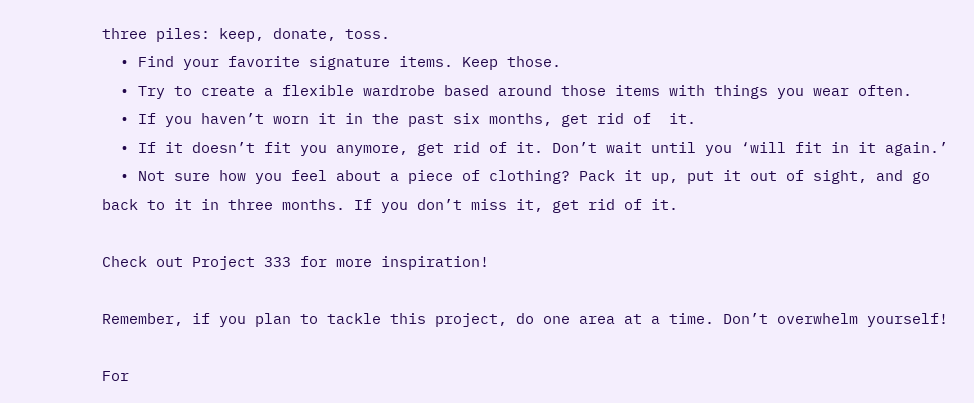three piles: keep, donate, toss.
  • Find your favorite signature items. Keep those.
  • Try to create a flexible wardrobe based around those items with things you wear often.
  • If you haven’t worn it in the past six months, get rid of  it.
  • If it doesn’t fit you anymore, get rid of it. Don’t wait until you ‘will fit in it again.’
  • Not sure how you feel about a piece of clothing? Pack it up, put it out of sight, and go back to it in three months. If you don’t miss it, get rid of it.

Check out Project 333 for more inspiration!

Remember, if you plan to tackle this project, do one area at a time. Don’t overwhelm yourself!

For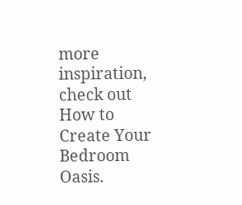more inspiration, check out How to Create Your Bedroom Oasis.